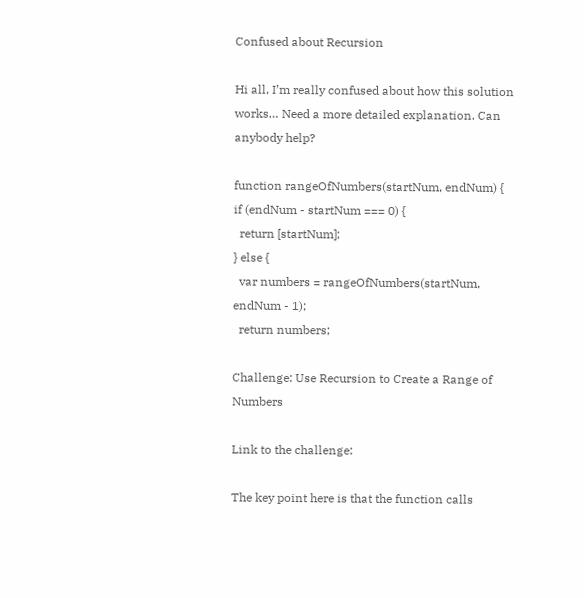Confused about Recursion

Hi all, I’m really confused about how this solution works… Need a more detailed explanation. Can anybody help?

function rangeOfNumbers(startNum, endNum) {
if (endNum - startNum === 0) {
  return [startNum];
} else {
  var numbers = rangeOfNumbers(startNum, endNum - 1);
  return numbers;

Challenge: Use Recursion to Create a Range of Numbers

Link to the challenge:

The key point here is that the function calls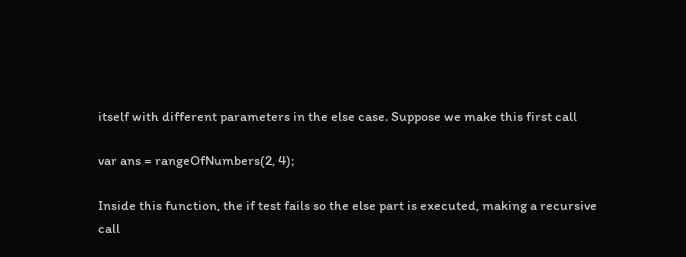itself with different parameters in the else case. Suppose we make this first call

var ans = rangeOfNumbers(2, 4);

Inside this function, the if test fails so the else part is executed, making a recursive call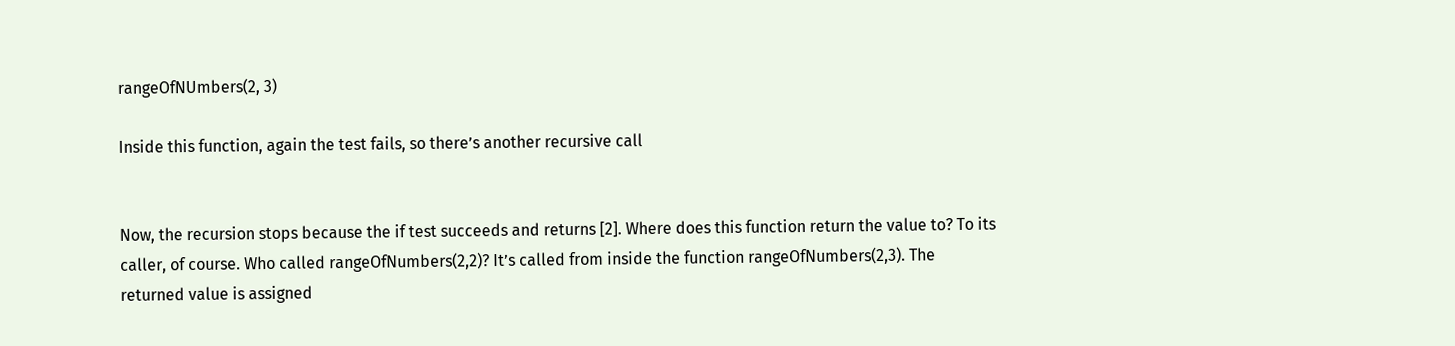rangeOfNUmbers(2, 3)

Inside this function, again the test fails, so there’s another recursive call


Now, the recursion stops because the if test succeeds and returns [2]. Where does this function return the value to? To its caller, of course. Who called rangeOfNumbers(2,2)? It’s called from inside the function rangeOfNumbers(2,3). The returned value is assigned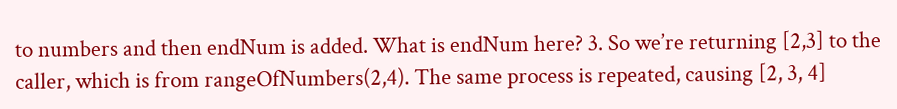to numbers and then endNum is added. What is endNum here? 3. So we’re returning [2,3] to the caller, which is from rangeOfNumbers(2,4). The same process is repeated, causing [2, 3, 4]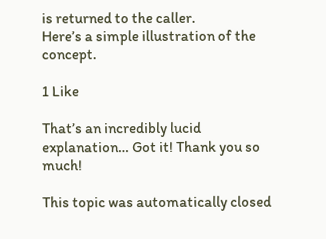is returned to the caller.
Here’s a simple illustration of the concept.

1 Like

That’s an incredibly lucid explanation… Got it! Thank you so much!

This topic was automatically closed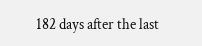182 days after the last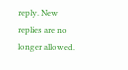reply. New replies are no longer allowed.